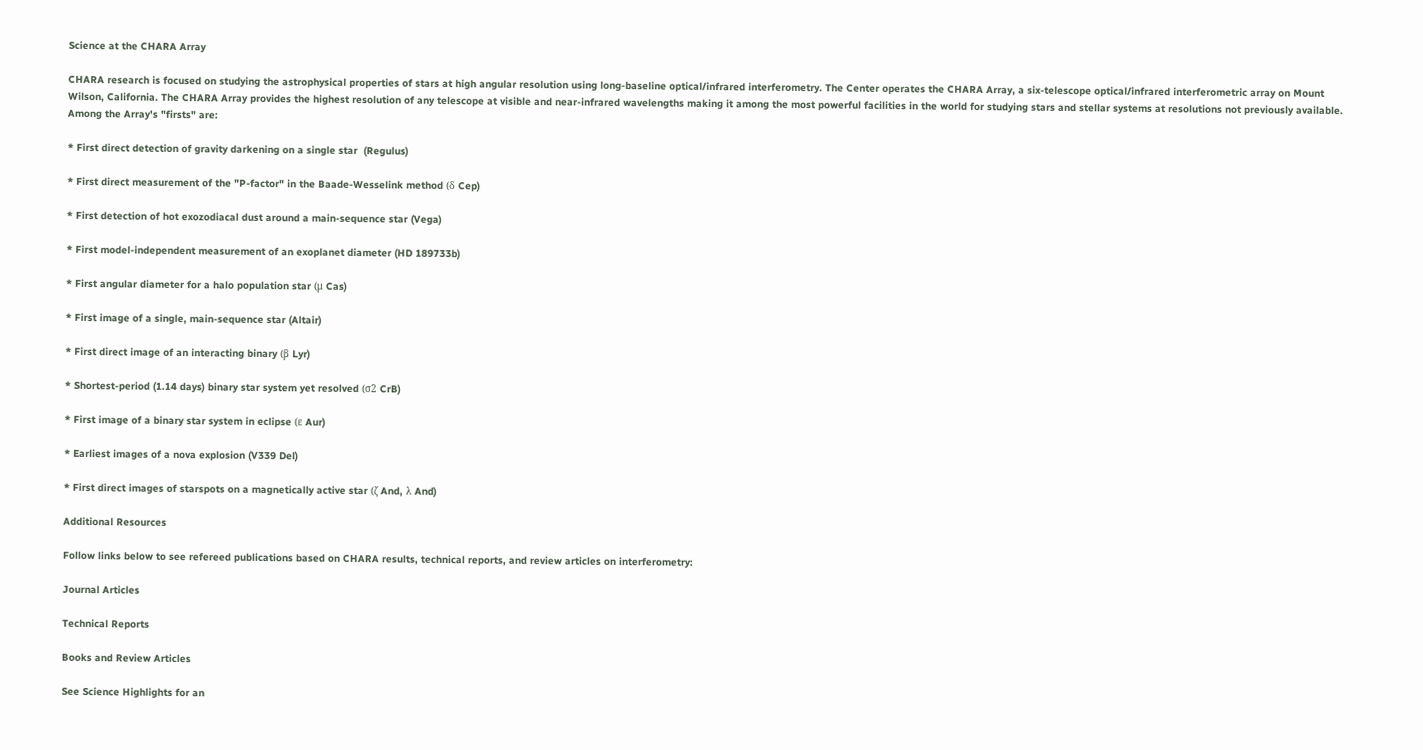Science at the CHARA Array

CHARA research is focused on studying the astrophysical properties of stars at high angular resolution using long-baseline optical/infrared interferometry. The Center operates the CHARA Array, a six-telescope optical/infrared interferometric array on Mount Wilson, California. The CHARA Array provides the highest resolution of any telescope at visible and near-infrared wavelengths making it among the most powerful facilities in the world for studying stars and stellar systems at resolutions not previously available. Among the Array's "firsts" are:

* First direct detection of gravity darkening on a single star  (Regulus)

* First direct measurement of the "P-factor" in the Baade-Wesselink method (δ Cep)

* First detection of hot exozodiacal dust around a main-sequence star (Vega)

* First model-independent measurement of an exoplanet diameter (HD 189733b)

* First angular diameter for a halo population star (μ Cas)

* First image of a single, main-sequence star (Altair)

* First direct image of an interacting binary (β Lyr)

* Shortest-period (1.14 days) binary star system yet resolved (σ2 CrB)

* First image of a binary star system in eclipse (ε Aur)

* Earliest images of a nova explosion (V339 Del)

* First direct images of starspots on a magnetically active star (ζ And, λ And)

Additional Resources

Follow links below to see refereed publications based on CHARA results, technical reports, and review articles on interferometry:

Journal Articles

Technical Reports

Books and Review Articles

See Science Highlights for an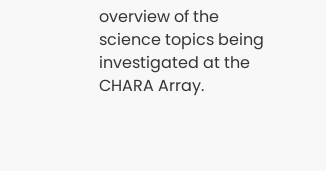overview of the science topics being investigated at the CHARA Array.